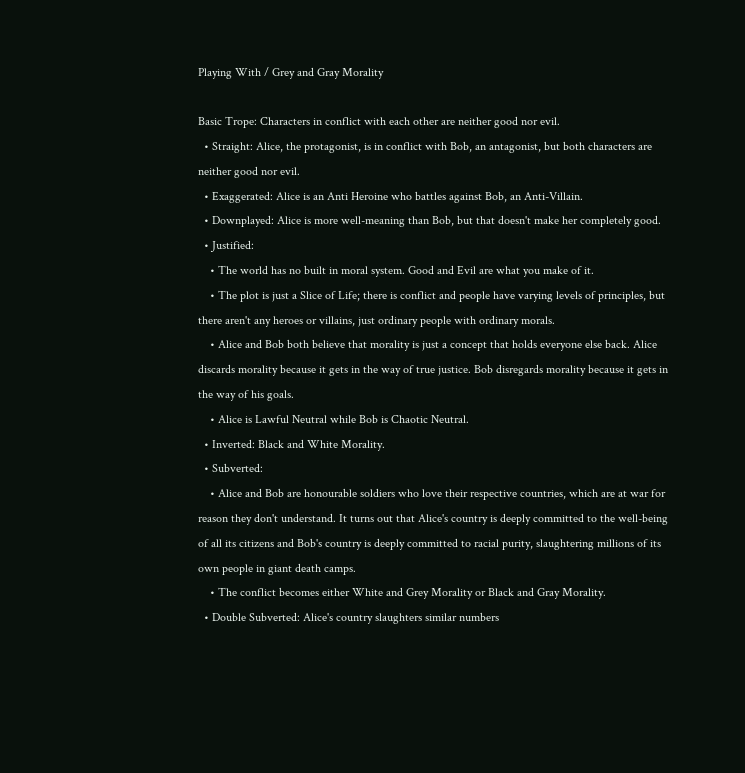Playing With / Grey and Gray Morality

Basic Trope: Characters in conflict with each other are neither good nor evil.
  • Straight: Alice, the protagonist, is in conflict with Bob, an antagonist, but both characters are neither good nor evil.
  • Exaggerated: Alice is an Anti Heroine who battles against Bob, an Anti-Villain.
  • Downplayed: Alice is more well-meaning than Bob, but that doesn't make her completely good.
  • Justified:
    • The world has no built in moral system. Good and Evil are what you make of it.
    • The plot is just a Slice of Life; there is conflict and people have varying levels of principles, but there aren't any heroes or villains, just ordinary people with ordinary morals.
    • Alice and Bob both believe that morality is just a concept that holds everyone else back. Alice discards morality because it gets in the way of true justice. Bob disregards morality because it gets in the way of his goals.
    • Alice is Lawful Neutral while Bob is Chaotic Neutral.
  • Inverted: Black and White Morality.
  • Subverted:
    • Alice and Bob are honourable soldiers who love their respective countries, which are at war for reason they don't understand. It turns out that Alice's country is deeply committed to the well-being of all its citizens and Bob's country is deeply committed to racial purity, slaughtering millions of its own people in giant death camps.
    • The conflict becomes either White and Grey Morality or Black and Gray Morality.
  • Double Subverted: Alice's country slaughters similar numbers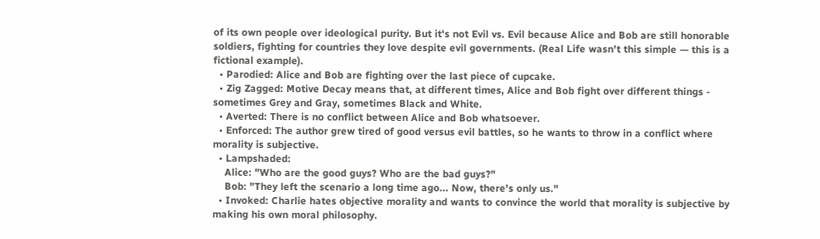of its own people over ideological purity. But it's not Evil vs. Evil because Alice and Bob are still honorable soldiers, fighting for countries they love despite evil governments. (Real Life wasn't this simple — this is a fictional example).
  • Parodied: Alice and Bob are fighting over the last piece of cupcake.
  • Zig Zagged: Motive Decay means that, at different times, Alice and Bob fight over different things - sometimes Grey and Gray, sometimes Black and White.
  • Averted: There is no conflict between Alice and Bob whatsoever.
  • Enforced: The author grew tired of good versus evil battles, so he wants to throw in a conflict where morality is subjective.
  • Lampshaded:
    Alice: "Who are the good guys? Who are the bad guys?"
    Bob: "They left the scenario a long time ago... Now, there's only us."
  • Invoked: Charlie hates objective morality and wants to convince the world that morality is subjective by making his own moral philosophy.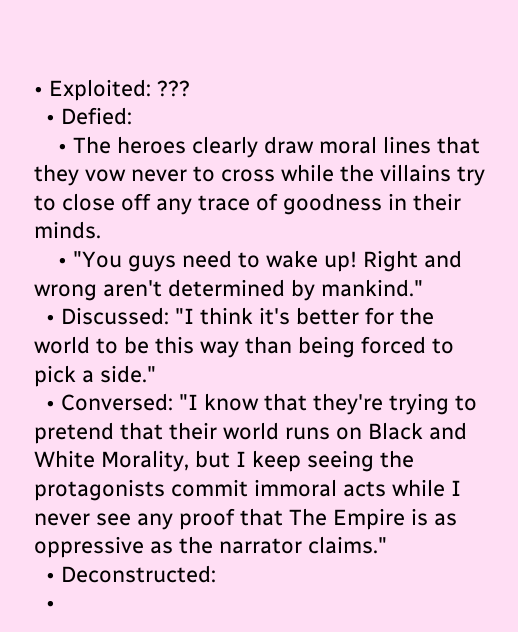• Exploited: ???
  • Defied:
    • The heroes clearly draw moral lines that they vow never to cross while the villains try to close off any trace of goodness in their minds.
    • "You guys need to wake up! Right and wrong aren't determined by mankind."
  • Discussed: "I think it's better for the world to be this way than being forced to pick a side."
  • Conversed: "I know that they're trying to pretend that their world runs on Black and White Morality, but I keep seeing the protagonists commit immoral acts while I never see any proof that The Empire is as oppressive as the narrator claims."
  • Deconstructed:
  •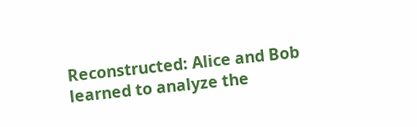Reconstructed: Alice and Bob learned to analyze the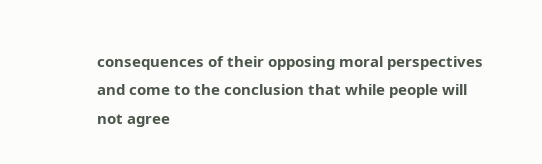consequences of their opposing moral perspectives and come to the conclusion that while people will not agree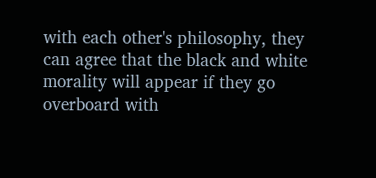with each other's philosophy, they can agree that the black and white morality will appear if they go overboard with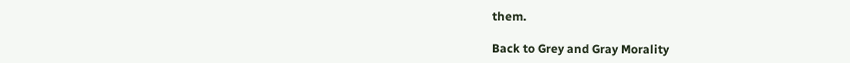them.

Back to Grey and Gray Morality